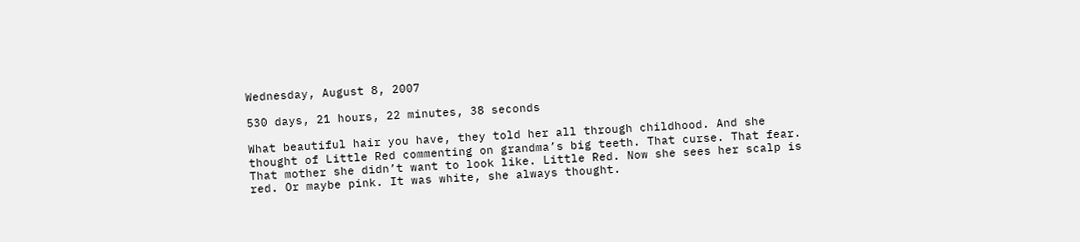Wednesday, August 8, 2007

530 days, 21 hours, 22 minutes, 38 seconds

What beautiful hair you have, they told her all through childhood. And she thought of Little Red commenting on grandma’s big teeth. That curse. That fear. That mother she didn’t want to look like. Little Red. Now she sees her scalp is red. Or maybe pink. It was white, she always thought.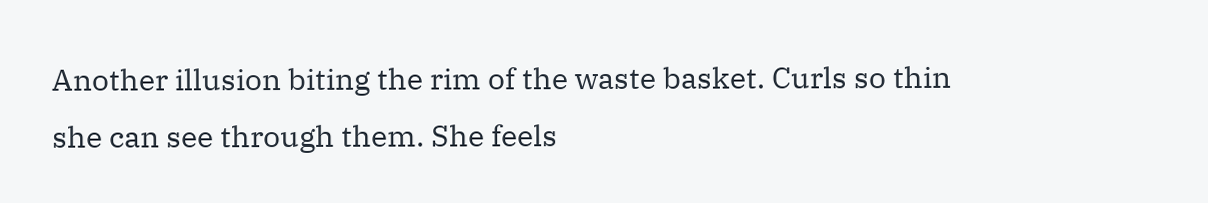Another illusion biting the rim of the waste basket. Curls so thin she can see through them. She feels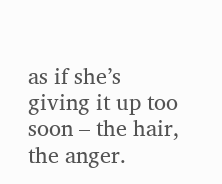as if she’s giving it up too soon – the hair, the anger.